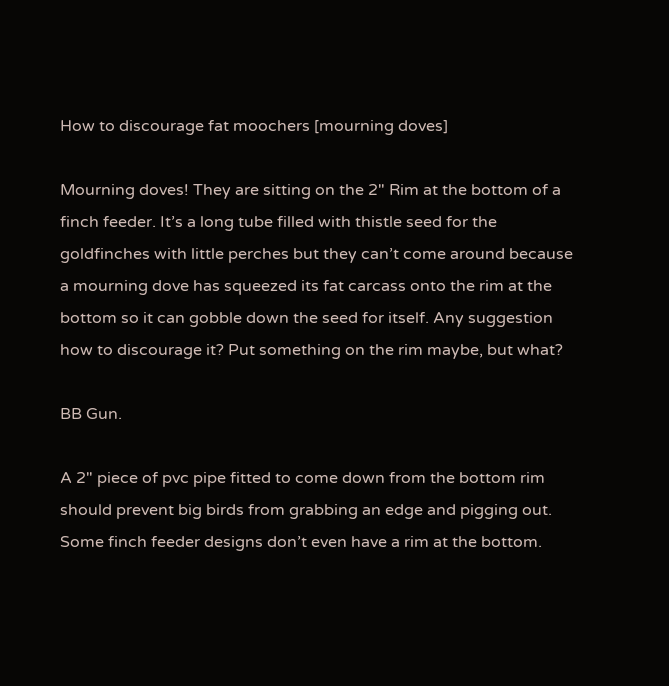How to discourage fat moochers [mourning doves]

Mourning doves! They are sitting on the 2" Rim at the bottom of a finch feeder. It’s a long tube filled with thistle seed for the goldfinches with little perches but they can’t come around because a mourning dove has squeezed its fat carcass onto the rim at the bottom so it can gobble down the seed for itself. Any suggestion how to discourage it? Put something on the rim maybe, but what?

BB Gun.

A 2" piece of pvc pipe fitted to come down from the bottom rim should prevent big birds from grabbing an edge and pigging out.
Some finch feeder designs don’t even have a rim at the bottom.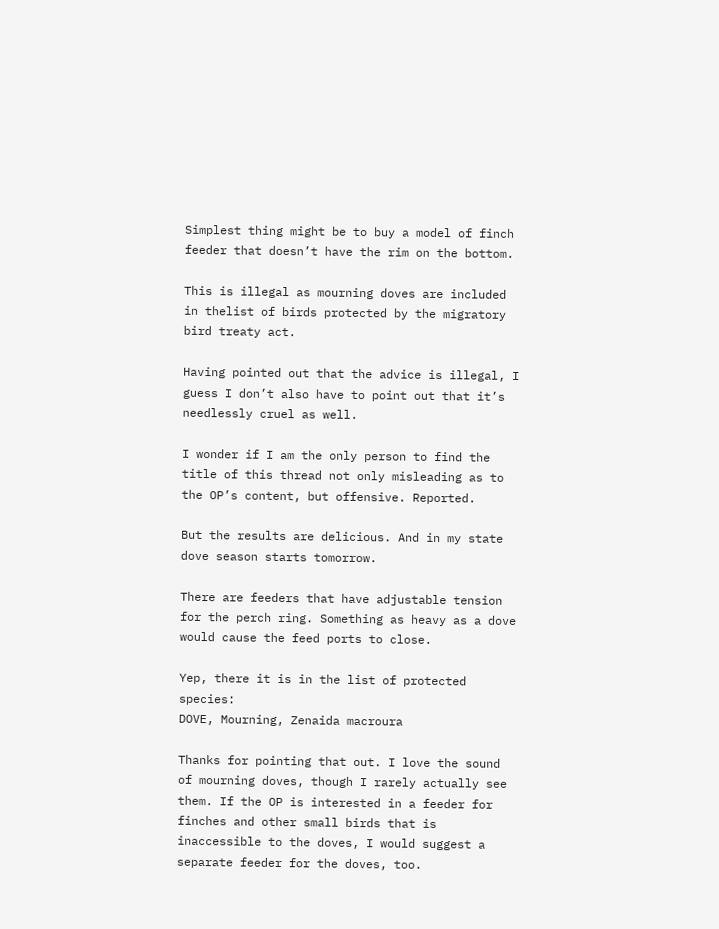Simplest thing might be to buy a model of finch feeder that doesn’t have the rim on the bottom.

This is illegal as mourning doves are included in thelist of birds protected by the migratory bird treaty act.

Having pointed out that the advice is illegal, I guess I don’t also have to point out that it’s needlessly cruel as well.

I wonder if I am the only person to find the title of this thread not only misleading as to the OP’s content, but offensive. Reported.

But the results are delicious. And in my state dove season starts tomorrow.

There are feeders that have adjustable tension for the perch ring. Something as heavy as a dove would cause the feed ports to close.

Yep, there it is in the list of protected species:
DOVE, Mourning, Zenaida macroura

Thanks for pointing that out. I love the sound of mourning doves, though I rarely actually see them. If the OP is interested in a feeder for finches and other small birds that is inaccessible to the doves, I would suggest a separate feeder for the doves, too.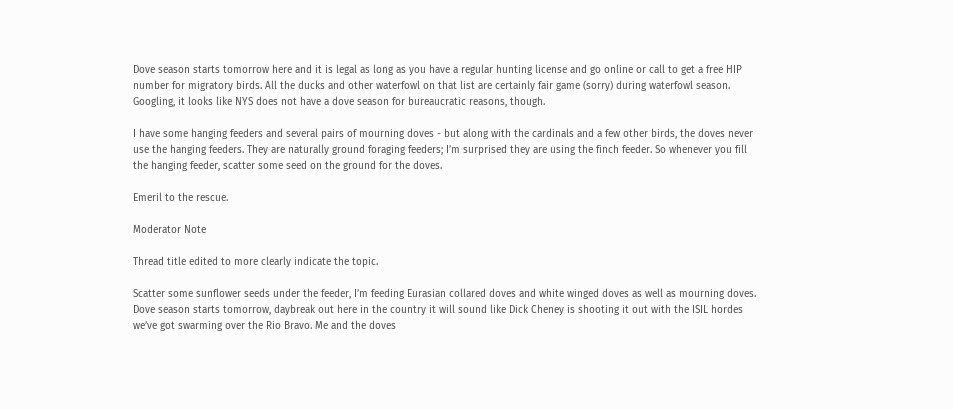Dove season starts tomorrow here and it is legal as long as you have a regular hunting license and go online or call to get a free HIP number for migratory birds. All the ducks and other waterfowl on that list are certainly fair game (sorry) during waterfowl season. Googling, it looks like NYS does not have a dove season for bureaucratic reasons, though.

I have some hanging feeders and several pairs of mourning doves - but along with the cardinals and a few other birds, the doves never use the hanging feeders. They are naturally ground foraging feeders; I’m surprised they are using the finch feeder. So whenever you fill the hanging feeder, scatter some seed on the ground for the doves.

Emeril to the rescue.

Moderator Note

Thread title edited to more clearly indicate the topic.

Scatter some sunflower seeds under the feeder, I’m feeding Eurasian collared doves and white winged doves as well as mourning doves. Dove season starts tomorrow, daybreak out here in the country it will sound like Dick Cheney is shooting it out with the ISIL hordes we’ve got swarming over the Rio Bravo. Me and the doves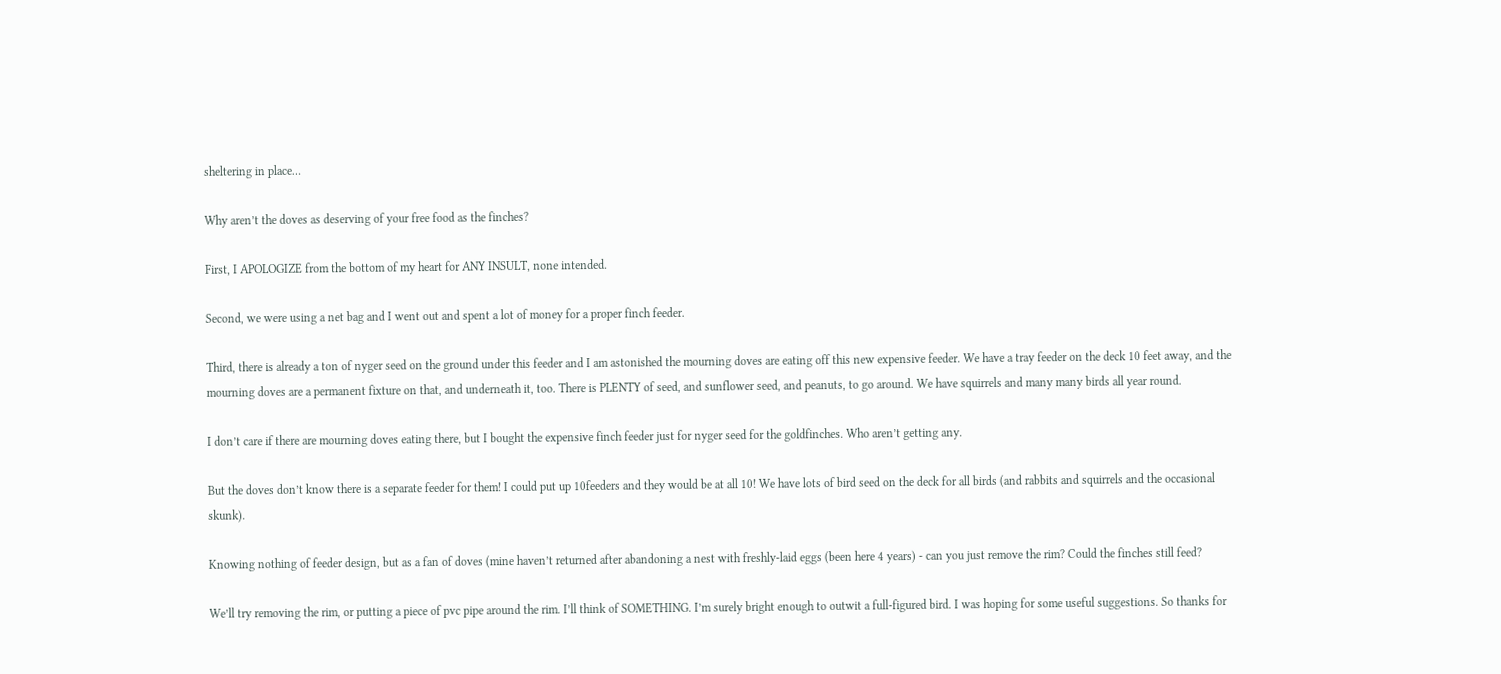sheltering in place…

Why aren’t the doves as deserving of your free food as the finches?

First, I APOLOGIZE from the bottom of my heart for ANY INSULT, none intended.

Second, we were using a net bag and I went out and spent a lot of money for a proper finch feeder.

Third, there is already a ton of nyger seed on the ground under this feeder and I am astonished the mourning doves are eating off this new expensive feeder. We have a tray feeder on the deck 10 feet away, and the mourning doves are a permanent fixture on that, and underneath it, too. There is PLENTY of seed, and sunflower seed, and peanuts, to go around. We have squirrels and many many birds all year round.

I don’t care if there are mourning doves eating there, but I bought the expensive finch feeder just for nyger seed for the goldfinches. Who aren’t getting any.

But the doves don’t know there is a separate feeder for them! I could put up 10feeders and they would be at all 10! We have lots of bird seed on the deck for all birds (and rabbits and squirrels and the occasional skunk).

Knowing nothing of feeder design, but as a fan of doves (mine haven’t returned after abandoning a nest with freshly-laid eggs (been here 4 years) - can you just remove the rim? Could the finches still feed?

We’ll try removing the rim, or putting a piece of pvc pipe around the rim. I’ll think of SOMETHING. I’m surely bright enough to outwit a full-figured bird. I was hoping for some useful suggestions. So thanks for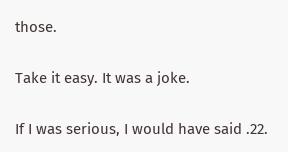those.

Take it easy. It was a joke.

If I was serious, I would have said .22.